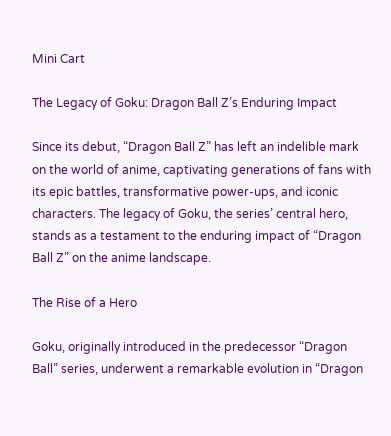Mini Cart

The Legacy of Goku: Dragon Ball Z’s Enduring Impact

Since its debut, “Dragon Ball Z” has left an indelible mark on the world of anime, captivating generations of fans with its epic battles, transformative power-ups, and iconic characters. The legacy of Goku, the series’ central hero, stands as a testament to the enduring impact of “Dragon Ball Z” on the anime landscape.

The Rise of a Hero

Goku, originally introduced in the predecessor “Dragon Ball” series, underwent a remarkable evolution in “Dragon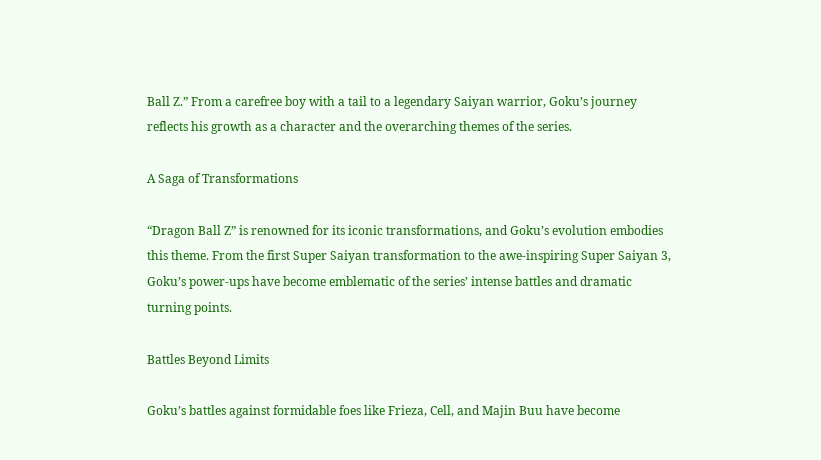Ball Z.” From a carefree boy with a tail to a legendary Saiyan warrior, Goku’s journey reflects his growth as a character and the overarching themes of the series.

A Saga of Transformations

“Dragon Ball Z” is renowned for its iconic transformations, and Goku’s evolution embodies this theme. From the first Super Saiyan transformation to the awe-inspiring Super Saiyan 3, Goku’s power-ups have become emblematic of the series’ intense battles and dramatic turning points.

Battles Beyond Limits

Goku’s battles against formidable foes like Frieza, Cell, and Majin Buu have become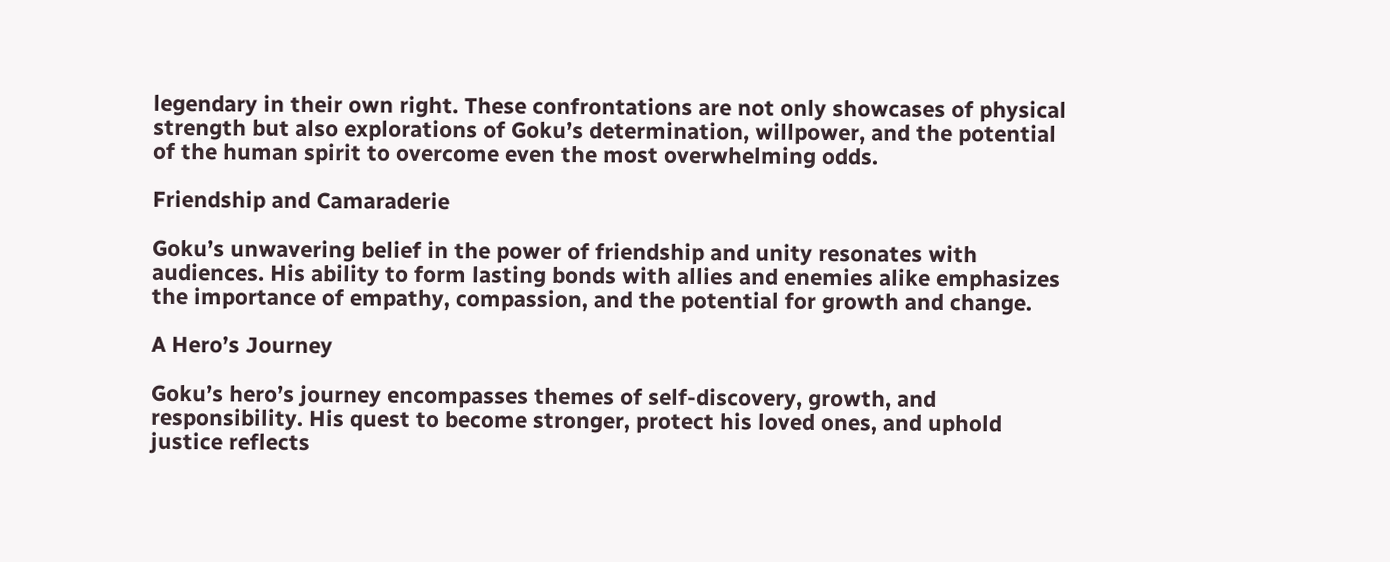legendary in their own right. These confrontations are not only showcases of physical strength but also explorations of Goku’s determination, willpower, and the potential of the human spirit to overcome even the most overwhelming odds.

Friendship and Camaraderie

Goku’s unwavering belief in the power of friendship and unity resonates with audiences. His ability to form lasting bonds with allies and enemies alike emphasizes the importance of empathy, compassion, and the potential for growth and change.

A Hero’s Journey

Goku’s hero’s journey encompasses themes of self-discovery, growth, and responsibility. His quest to become stronger, protect his loved ones, and uphold justice reflects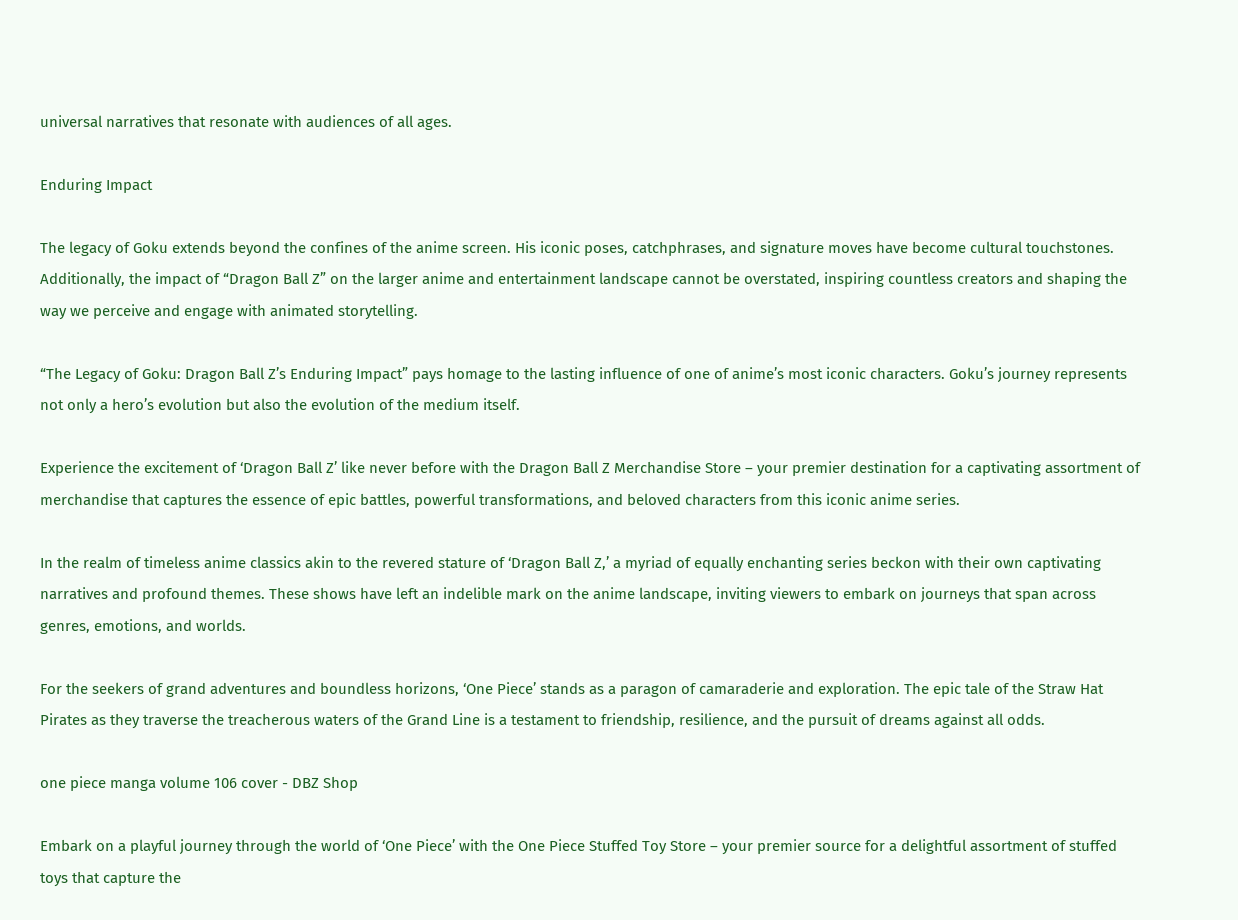universal narratives that resonate with audiences of all ages.

Enduring Impact

The legacy of Goku extends beyond the confines of the anime screen. His iconic poses, catchphrases, and signature moves have become cultural touchstones. Additionally, the impact of “Dragon Ball Z” on the larger anime and entertainment landscape cannot be overstated, inspiring countless creators and shaping the way we perceive and engage with animated storytelling.

“The Legacy of Goku: Dragon Ball Z’s Enduring Impact” pays homage to the lasting influence of one of anime’s most iconic characters. Goku’s journey represents not only a hero’s evolution but also the evolution of the medium itself.

Experience the excitement of ‘Dragon Ball Z’ like never before with the Dragon Ball Z Merchandise Store – your premier destination for a captivating assortment of merchandise that captures the essence of epic battles, powerful transformations, and beloved characters from this iconic anime series.

In the realm of timeless anime classics akin to the revered stature of ‘Dragon Ball Z,’ a myriad of equally enchanting series beckon with their own captivating narratives and profound themes. These shows have left an indelible mark on the anime landscape, inviting viewers to embark on journeys that span across genres, emotions, and worlds.

For the seekers of grand adventures and boundless horizons, ‘One Piece’ stands as a paragon of camaraderie and exploration. The epic tale of the Straw Hat Pirates as they traverse the treacherous waters of the Grand Line is a testament to friendship, resilience, and the pursuit of dreams against all odds.

one piece manga volume 106 cover - DBZ Shop

Embark on a playful journey through the world of ‘One Piece’ with the One Piece Stuffed Toy Store – your premier source for a delightful assortment of stuffed toys that capture the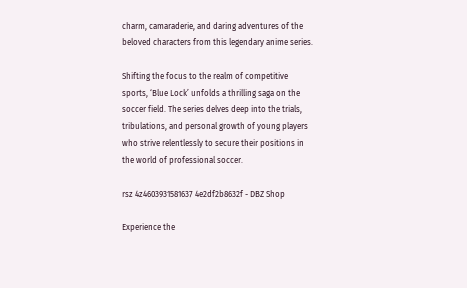charm, camaraderie, and daring adventures of the beloved characters from this legendary anime series.

Shifting the focus to the realm of competitive sports, ‘Blue Lock’ unfolds a thrilling saga on the soccer field. The series delves deep into the trials, tribulations, and personal growth of young players who strive relentlessly to secure their positions in the world of professional soccer.

rsz 4z4603931581637 4e2df2b8632f - DBZ Shop

Experience the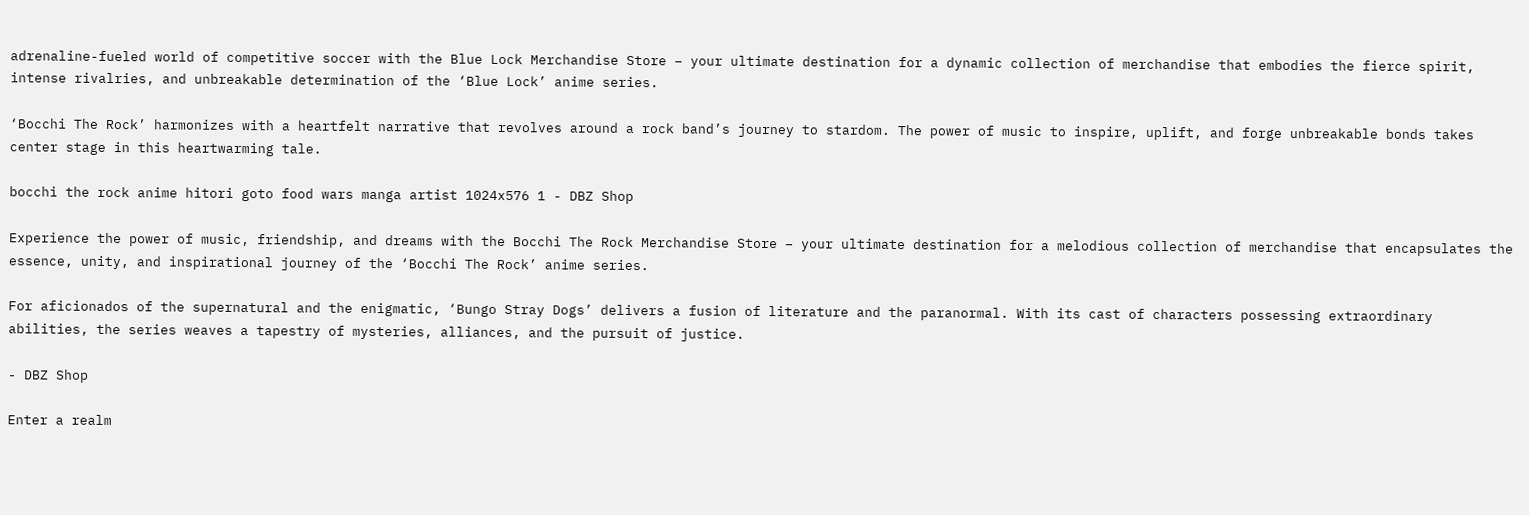adrenaline-fueled world of competitive soccer with the Blue Lock Merchandise Store – your ultimate destination for a dynamic collection of merchandise that embodies the fierce spirit, intense rivalries, and unbreakable determination of the ‘Blue Lock’ anime series.

‘Bocchi The Rock’ harmonizes with a heartfelt narrative that revolves around a rock band’s journey to stardom. The power of music to inspire, uplift, and forge unbreakable bonds takes center stage in this heartwarming tale.

bocchi the rock anime hitori goto food wars manga artist 1024x576 1 - DBZ Shop

Experience the power of music, friendship, and dreams with the Bocchi The Rock Merchandise Store – your ultimate destination for a melodious collection of merchandise that encapsulates the essence, unity, and inspirational journey of the ‘Bocchi The Rock’ anime series.

For aficionados of the supernatural and the enigmatic, ‘Bungo Stray Dogs’ delivers a fusion of literature and the paranormal. With its cast of characters possessing extraordinary abilities, the series weaves a tapestry of mysteries, alliances, and the pursuit of justice.

- DBZ Shop

Enter a realm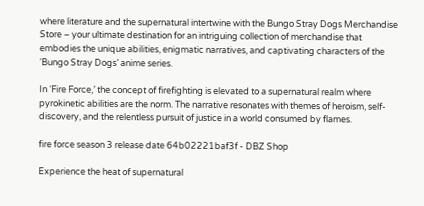where literature and the supernatural intertwine with the Bungo Stray Dogs Merchandise Store – your ultimate destination for an intriguing collection of merchandise that embodies the unique abilities, enigmatic narratives, and captivating characters of the ‘Bungo Stray Dogs’ anime series.

In ‘Fire Force,’ the concept of firefighting is elevated to a supernatural realm where pyrokinetic abilities are the norm. The narrative resonates with themes of heroism, self-discovery, and the relentless pursuit of justice in a world consumed by flames.

fire force season 3 release date 64b02221baf3f - DBZ Shop

Experience the heat of supernatural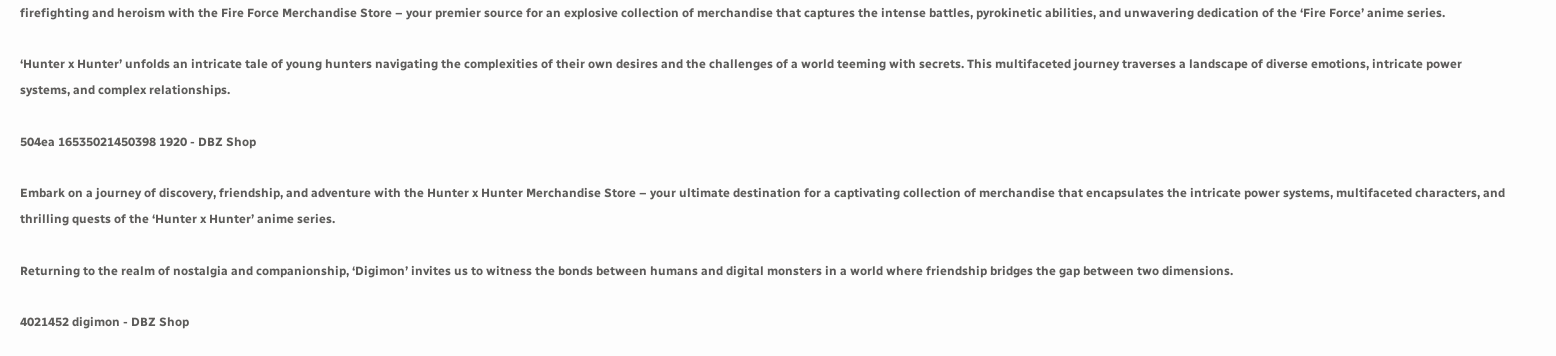firefighting and heroism with the Fire Force Merchandise Store – your premier source for an explosive collection of merchandise that captures the intense battles, pyrokinetic abilities, and unwavering dedication of the ‘Fire Force’ anime series.

‘Hunter x Hunter’ unfolds an intricate tale of young hunters navigating the complexities of their own desires and the challenges of a world teeming with secrets. This multifaceted journey traverses a landscape of diverse emotions, intricate power systems, and complex relationships.

504ea 16535021450398 1920 - DBZ Shop

Embark on a journey of discovery, friendship, and adventure with the Hunter x Hunter Merchandise Store – your ultimate destination for a captivating collection of merchandise that encapsulates the intricate power systems, multifaceted characters, and thrilling quests of the ‘Hunter x Hunter’ anime series.

Returning to the realm of nostalgia and companionship, ‘Digimon’ invites us to witness the bonds between humans and digital monsters in a world where friendship bridges the gap between two dimensions.

4021452 digimon - DBZ Shop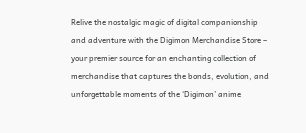Relive the nostalgic magic of digital companionship and adventure with the Digimon Merchandise Store – your premier source for an enchanting collection of merchandise that captures the bonds, evolution, and unforgettable moments of the ‘Digimon’ anime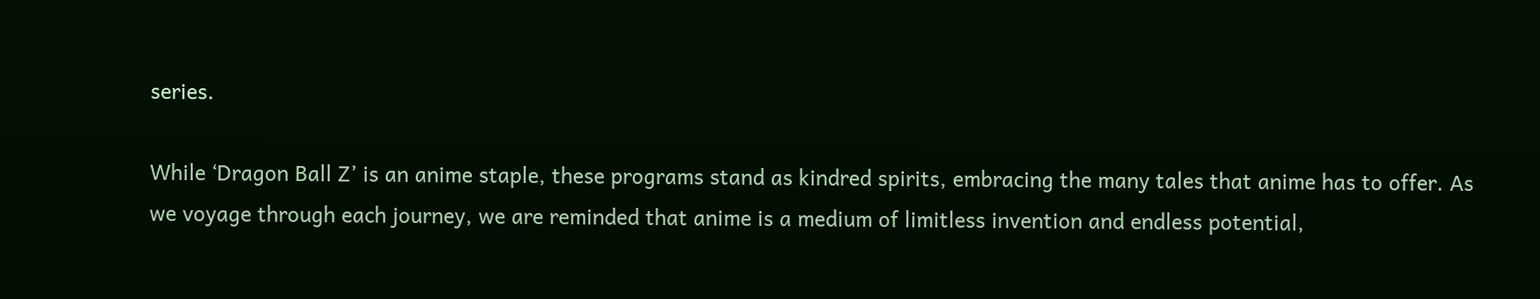series.

While ‘Dragon Ball Z’ is an anime staple, these programs stand as kindred spirits, embracing the many tales that anime has to offer. As we voyage through each journey, we are reminded that anime is a medium of limitless invention and endless potential,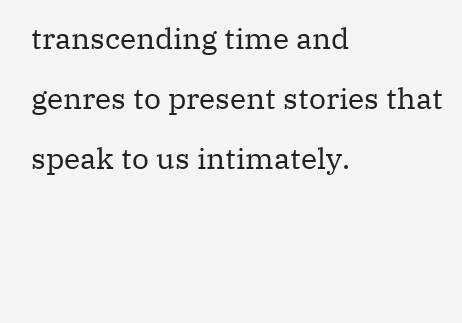transcending time and genres to present stories that speak to us intimately.